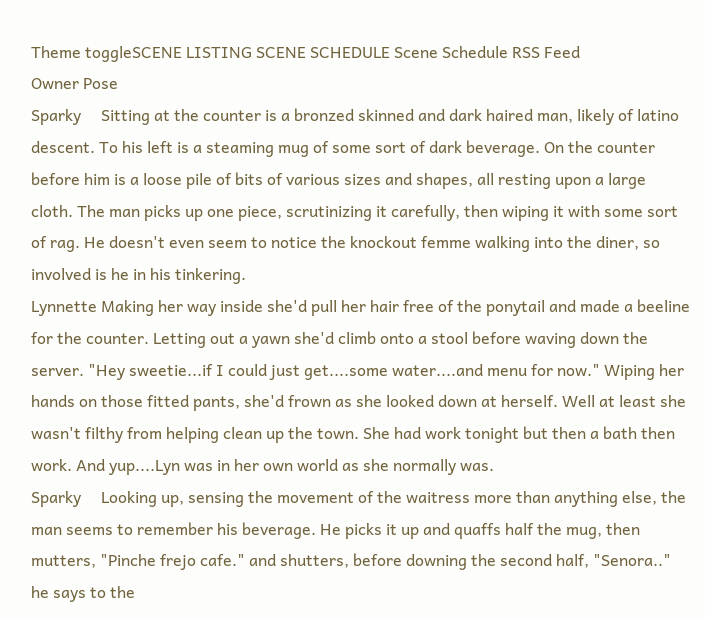Theme toggleSCENE LISTING SCENE SCHEDULE Scene Schedule RSS Feed
Owner Pose
Sparky     Sitting at the counter is a bronzed skinned and dark haired man, likely of latino descent. To his left is a steaming mug of some sort of dark beverage. On the counter before him is a loose pile of bits of various sizes and shapes, all resting upon a large cloth. The man picks up one piece, scrutinizing it carefully, then wiping it with some sort of rag. He doesn't even seem to notice the knockout femme walking into the diner, so involved is he in his tinkering.
Lynnette Making her way inside she'd pull her hair free of the ponytail and made a beeline for the counter. Letting out a yawn she'd climb onto a stool before waving down the server. "Hey sweetie...if I could just get....some water....and menu for now." Wiping her hands on those fitted pants, she'd frown as she looked down at herself. Well at least she wasn't filthy from helping clean up the town. She had work tonight but then a bath then work. And yup....Lyn was in her own world as she normally was.
Sparky     Looking up, sensing the movement of the waitress more than anything else, the man seems to remember his beverage. He picks it up and quaffs half the mug, then mutters, "Pinche frejo cafe." and shutters, before downing the second half, "Senora.." he says to the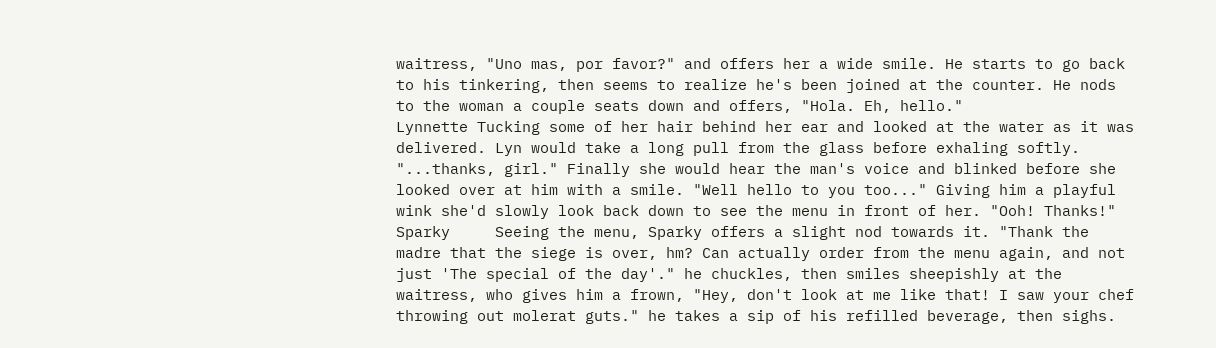waitress, "Uno mas, por favor?" and offers her a wide smile. He starts to go back to his tinkering, then seems to realize he's been joined at the counter. He nods to the woman a couple seats down and offers, "Hola. Eh, hello."
Lynnette Tucking some of her hair behind her ear and looked at the water as it was delivered. Lyn would take a long pull from the glass before exhaling softly. "...thanks, girl." Finally she would hear the man's voice and blinked before she looked over at him with a smile. "Well hello to you too..." Giving him a playful wink she'd slowly look back down to see the menu in front of her. "Ooh! Thanks!"
Sparky     Seeing the menu, Sparky offers a slight nod towards it. "Thank the madre that the siege is over, hm? Can actually order from the menu again, and not just 'The special of the day'." he chuckles, then smiles sheepishly at the waitress, who gives him a frown, "Hey, don't look at me like that! I saw your chef throwing out molerat guts." he takes a sip of his refilled beverage, then sighs.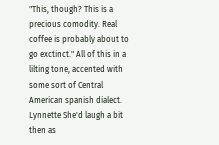"This, though? This is a precious comodity. Real coffee is probably about to go exctinct." All of this in a lilting tone, accented with some sort of Central American spanish dialect.
Lynnette She'd laugh a bit then as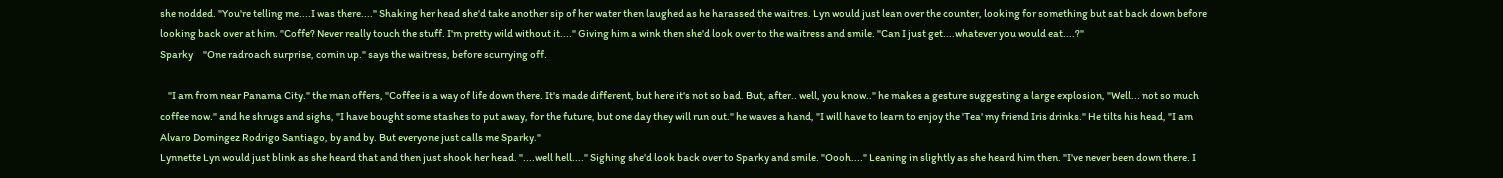she nodded. "You're telling me....I was there...." Shaking her head she'd take another sip of her water then laughed as he harassed the waitres. Lyn would just lean over the counter, looking for something but sat back down before looking back over at him. "Coffe? Never really touch the stuff. I'm pretty wild without it...." Giving him a wink then she'd look over to the waitress and smile. "Can I just get....whatever you would eat....?"
Sparky     "One radroach surprise, comin up." says the waitress, before scurrying off.

    "I am from near Panama City." the man offers, "Coffee is a way of life down there. It's made different, but here it's not so bad. But, after.. well, you know.." he makes a gesture suggesting a large explosion, "Well... not so much coffee now." and he shrugs and sighs, "I have bought some stashes to put away, for the future, but one day they will run out." he waves a hand, "I will have to learn to enjoy the 'Tea' my friend Iris drinks." He tilts his head, "I am Alvaro Domingez Rodrigo Santiago, by and by. But everyone just calls me Sparky."
Lynnette Lyn would just blink as she heard that and then just shook her head. "....well hell...." Sighing she'd look back over to Sparky and smile. "Oooh...." Leaning in slightly as she heard him then. "I've never been down there. I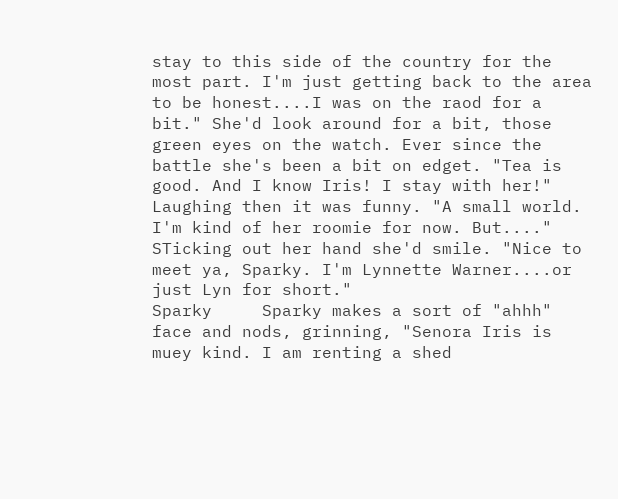stay to this side of the country for the most part. I'm just getting back to the area to be honest....I was on the raod for a bit." She'd look around for a bit, those green eyes on the watch. Ever since the battle she's been a bit on edget. "Tea is good. And I know Iris! I stay with her!" Laughing then it was funny. "A small world. I'm kind of her roomie for now. But...." STicking out her hand she'd smile. "Nice to meet ya, Sparky. I'm Lynnette Warner....or just Lyn for short."
Sparky     Sparky makes a sort of "ahhh" face and nods, grinning, "Senora Iris is muey kind. I am renting a shed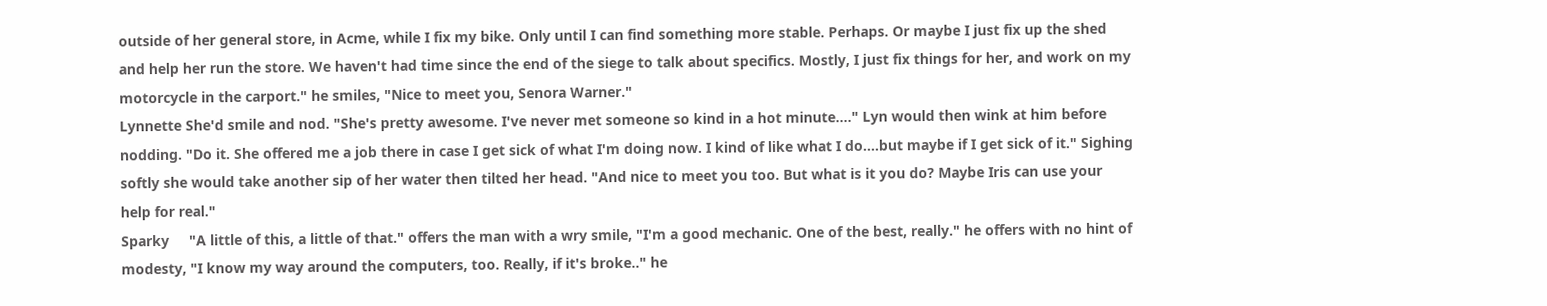outside of her general store, in Acme, while I fix my bike. Only until I can find something more stable. Perhaps. Or maybe I just fix up the shed and help her run the store. We haven't had time since the end of the siege to talk about specifics. Mostly, I just fix things for her, and work on my motorcycle in the carport." he smiles, "Nice to meet you, Senora Warner."
Lynnette She'd smile and nod. "She's pretty awesome. I've never met someone so kind in a hot minute...." Lyn would then wink at him before nodding. "Do it. She offered me a job there in case I get sick of what I'm doing now. I kind of like what I do....but maybe if I get sick of it." Sighing softly she would take another sip of her water then tilted her head. "And nice to meet you too. But what is it you do? Maybe Iris can use your help for real."
Sparky     "A little of this, a little of that." offers the man with a wry smile, "I'm a good mechanic. One of the best, really." he offers with no hint of modesty, "I know my way around the computers, too. Really, if it's broke.." he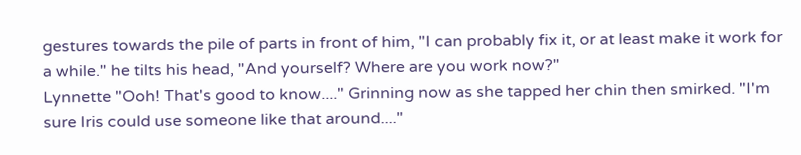gestures towards the pile of parts in front of him, "I can probably fix it, or at least make it work for a while." he tilts his head, "And yourself? Where are you work now?"
Lynnette "Ooh! That's good to know...." Grinning now as she tapped her chin then smirked. "I'm sure Iris could use someone like that around...."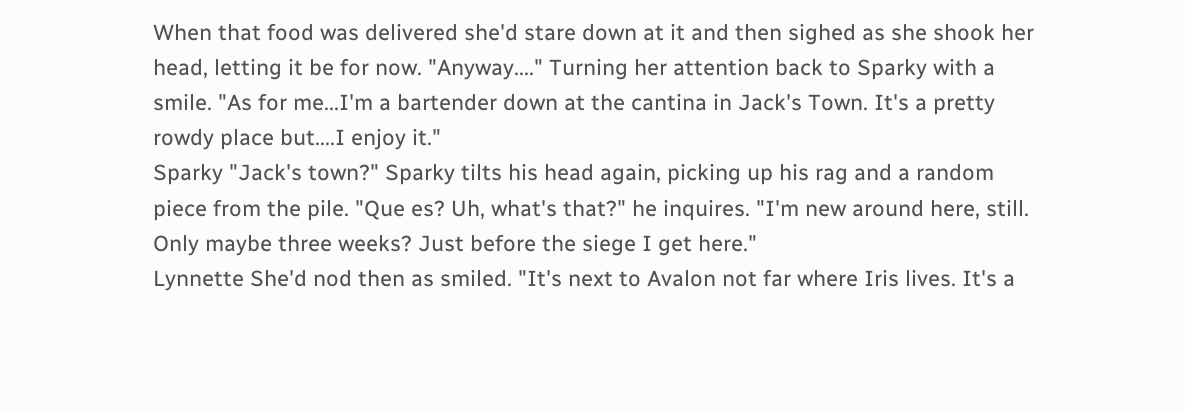When that food was delivered she'd stare down at it and then sighed as she shook her head, letting it be for now. "Anyway...." Turning her attention back to Sparky with a smile. "As for me...I'm a bartender down at the cantina in Jack's Town. It's a pretty rowdy place but....I enjoy it."
Sparky "Jack's town?" Sparky tilts his head again, picking up his rag and a random piece from the pile. "Que es? Uh, what's that?" he inquires. "I'm new around here, still. Only maybe three weeks? Just before the siege I get here."
Lynnette She'd nod then as smiled. "It's next to Avalon not far where Iris lives. It's a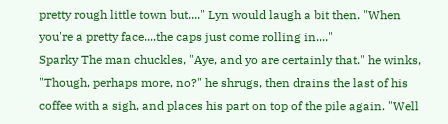pretty rough little town but...." Lyn would laugh a bit then. "When you're a pretty face....the caps just come rolling in...."
Sparky The man chuckles, "Aye, and yo are certainly that." he winks, "Though, perhaps more, no?" he shrugs, then drains the last of his coffee with a sigh, and places his part on top of the pile again. "Well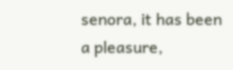senora, it has been a pleasure,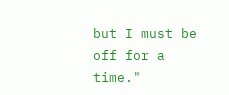but I must be off for a time."